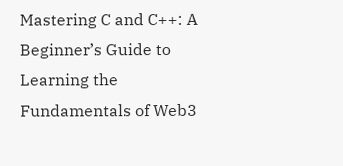Mastering C and C++: A Beginner’s Guide to Learning the Fundamentals of Web3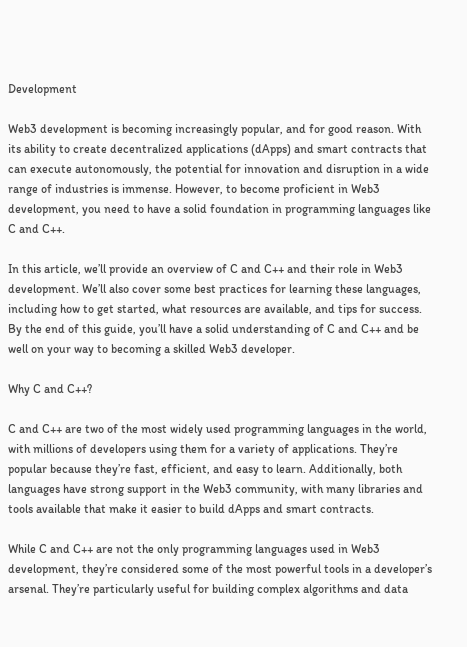Development

Web3 development is becoming increasingly popular, and for good reason. With its ability to create decentralized applications (dApps) and smart contracts that can execute autonomously, the potential for innovation and disruption in a wide range of industries is immense. However, to become proficient in Web3 development, you need to have a solid foundation in programming languages like C and C++.

In this article, we’ll provide an overview of C and C++ and their role in Web3 development. We’ll also cover some best practices for learning these languages, including how to get started, what resources are available, and tips for success. By the end of this guide, you’ll have a solid understanding of C and C++ and be well on your way to becoming a skilled Web3 developer.

Why C and C++?

C and C++ are two of the most widely used programming languages in the world, with millions of developers using them for a variety of applications. They’re popular because they’re fast, efficient, and easy to learn. Additionally, both languages have strong support in the Web3 community, with many libraries and tools available that make it easier to build dApps and smart contracts.

While C and C++ are not the only programming languages used in Web3 development, they’re considered some of the most powerful tools in a developer’s arsenal. They’re particularly useful for building complex algorithms and data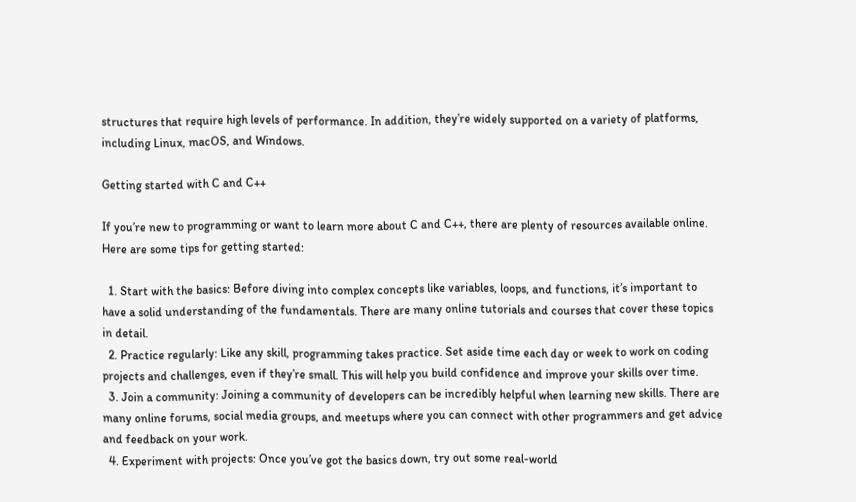structures that require high levels of performance. In addition, they’re widely supported on a variety of platforms, including Linux, macOS, and Windows.

Getting started with C and C++

If you’re new to programming or want to learn more about C and C++, there are plenty of resources available online. Here are some tips for getting started:

  1. Start with the basics: Before diving into complex concepts like variables, loops, and functions, it’s important to have a solid understanding of the fundamentals. There are many online tutorials and courses that cover these topics in detail.
  2. Practice regularly: Like any skill, programming takes practice. Set aside time each day or week to work on coding projects and challenges, even if they’re small. This will help you build confidence and improve your skills over time.
  3. Join a community: Joining a community of developers can be incredibly helpful when learning new skills. There are many online forums, social media groups, and meetups where you can connect with other programmers and get advice and feedback on your work.
  4. Experiment with projects: Once you’ve got the basics down, try out some real-world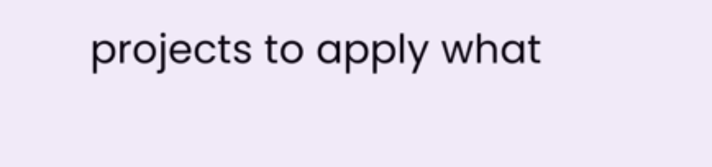projects to apply what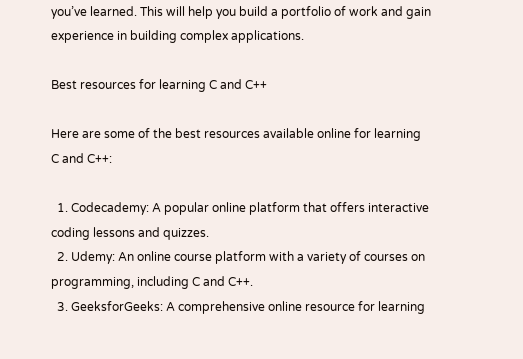you’ve learned. This will help you build a portfolio of work and gain experience in building complex applications.

Best resources for learning C and C++

Here are some of the best resources available online for learning C and C++:

  1. Codecademy: A popular online platform that offers interactive coding lessons and quizzes.
  2. Udemy: An online course platform with a variety of courses on programming, including C and C++.
  3. GeeksforGeeks: A comprehensive online resource for learning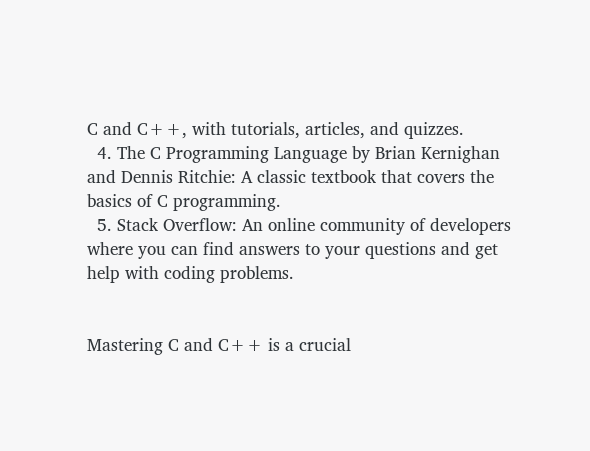C and C++, with tutorials, articles, and quizzes.
  4. The C Programming Language by Brian Kernighan and Dennis Ritchie: A classic textbook that covers the basics of C programming.
  5. Stack Overflow: An online community of developers where you can find answers to your questions and get help with coding problems.


Mastering C and C++ is a crucial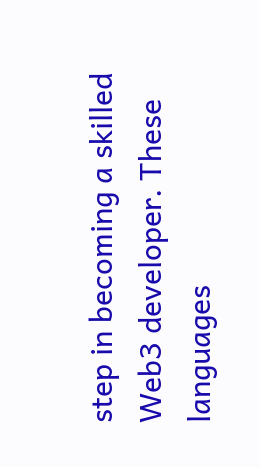step in becoming a skilled Web3 developer. These languages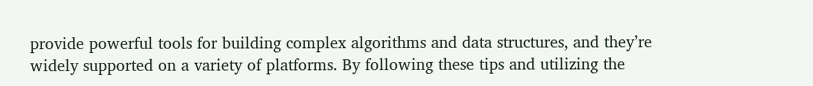provide powerful tools for building complex algorithms and data structures, and they’re widely supported on a variety of platforms. By following these tips and utilizing the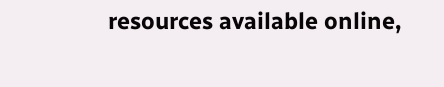resources available online,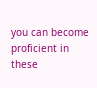you can become proficient in these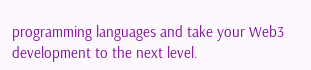programming languages and take your Web3 development to the next level.